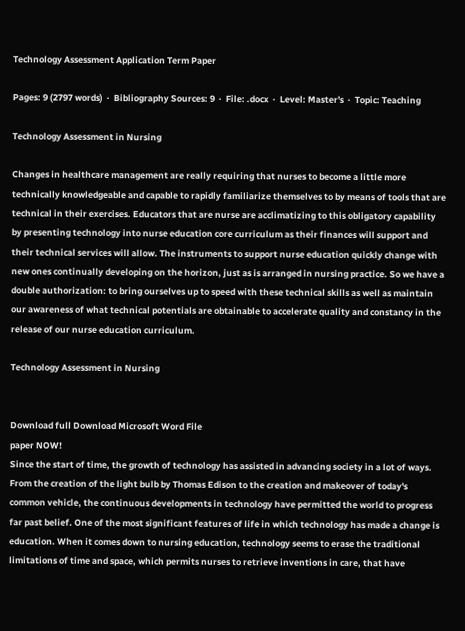Technology Assessment Application Term Paper

Pages: 9 (2797 words)  ·  Bibliography Sources: 9  ·  File: .docx  ·  Level: Master's  ·  Topic: Teaching

Technology Assessment in Nursing

Changes in healthcare management are really requiring that nurses to become a little more technically knowledgeable and capable to rapidly familiarize themselves to by means of tools that are technical in their exercises. Educators that are nurse are acclimatizing to this obligatory capability by presenting technology into nurse education core curriculum as their finances will support and their technical services will allow. The instruments to support nurse education quickly change with new ones continually developing on the horizon, just as is arranged in nursing practice. So we have a double authorization: to bring ourselves up to speed with these technical skills as well as maintain our awareness of what technical potentials are obtainable to accelerate quality and constancy in the release of our nurse education curriculum.

Technology Assessment in Nursing


Download full Download Microsoft Word File
paper NOW!
Since the start of time, the growth of technology has assisted in advancing society in a lot of ways. From the creation of the light bulb by Thomas Edison to the creation and makeover of today's common vehicle, the continuous developments in technology have permitted the world to progress far past belief. One of the most significant features of life in which technology has made a change is education. When it comes down to nursing education, technology seems to erase the traditional limitations of time and space, which permits nurses to retrieve inventions in care, that have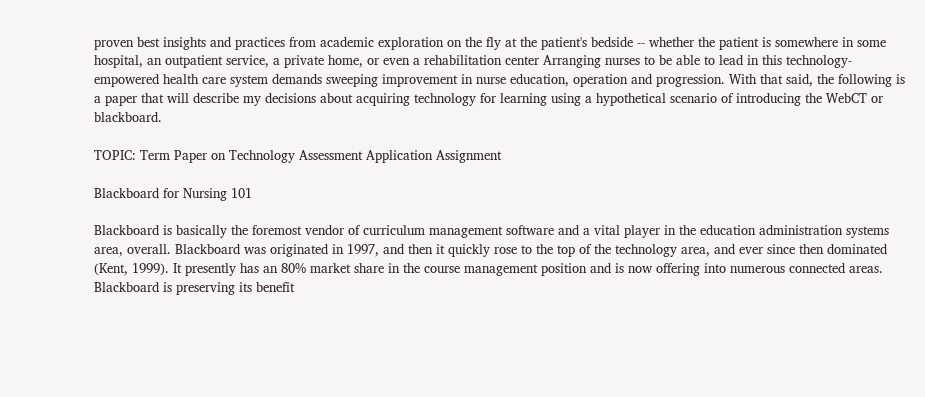proven best insights and practices from academic exploration on the fly at the patient's bedside -- whether the patient is somewhere in some hospital, an outpatient service, a private home, or even a rehabilitation center Arranging nurses to be able to lead in this technology- empowered health care system demands sweeping improvement in nurse education, operation and progression. With that said, the following is a paper that will describe my decisions about acquiring technology for learning using a hypothetical scenario of introducing the WebCT or blackboard.

TOPIC: Term Paper on Technology Assessment Application Assignment

Blackboard for Nursing 101

Blackboard is basically the foremost vendor of curriculum management software and a vital player in the education administration systems area, overall. Blackboard was originated in 1997, and then it quickly rose to the top of the technology area, and ever since then dominated (Kent, 1999). It presently has an 80% market share in the course management position and is now offering into numerous connected areas. Blackboard is preserving its benefit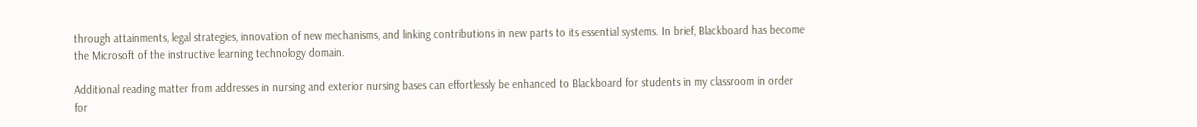through attainments, legal strategies, innovation of new mechanisms, and linking contributions in new parts to its essential systems. In brief, Blackboard has become the Microsoft of the instructive learning technology domain.

Additional reading matter from addresses in nursing and exterior nursing bases can effortlessly be enhanced to Blackboard for students in my classroom in order for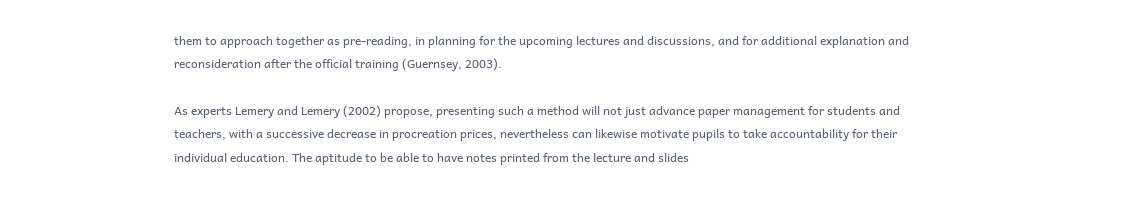them to approach together as pre-reading, in planning for the upcoming lectures and discussions, and for additional explanation and reconsideration after the official training (Guernsey, 2003).

As experts Lemery and Lemery (2002) propose, presenting such a method will not just advance paper management for students and teachers, with a successive decrease in procreation prices, nevertheless can likewise motivate pupils to take accountability for their individual education. The aptitude to be able to have notes printed from the lecture and slides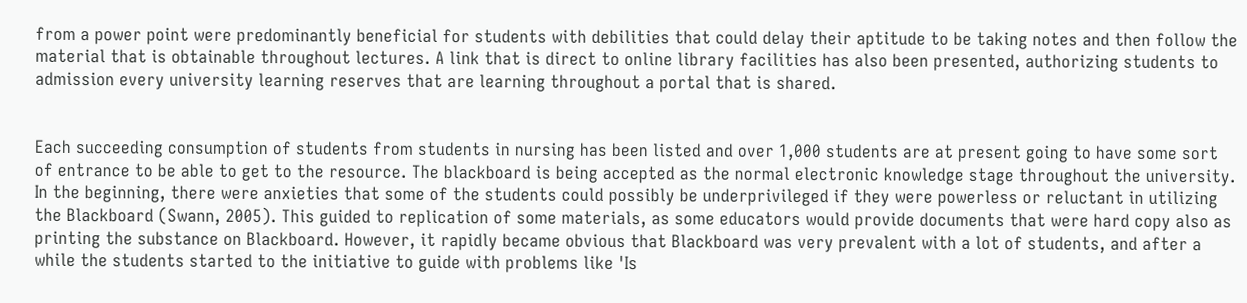from a power point were predominantly beneficial for students with debilities that could delay their aptitude to be taking notes and then follow the material that is obtainable throughout lectures. A link that is direct to online library facilities has also been presented, authorizing students to admission every university learning reserves that are learning throughout a portal that is shared.


Each succeeding consumption of students from students in nursing has been listed and over 1,000 students are at present going to have some sort of entrance to be able to get to the resource. The blackboard is being accepted as the normal electronic knowledge stage throughout the university. In the beginning, there were anxieties that some of the students could possibly be underprivileged if they were powerless or reluctant in utilizing the Blackboard (Swann, 2005). This guided to replication of some materials, as some educators would provide documents that were hard copy also as printing the substance on Blackboard. However, it rapidly became obvious that Blackboard was very prevalent with a lot of students, and after a while the students started to the initiative to guide with problems like 'Is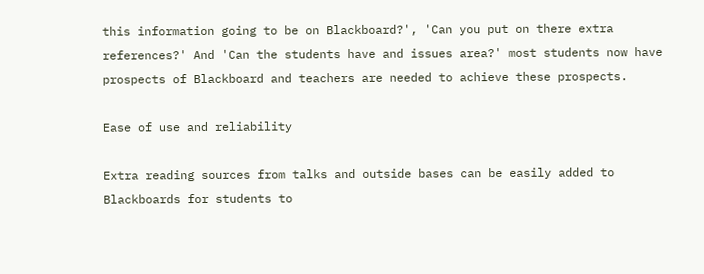this information going to be on Blackboard?', 'Can you put on there extra references?' And 'Can the students have and issues area?' most students now have prospects of Blackboard and teachers are needed to achieve these prospects.

Ease of use and reliability

Extra reading sources from talks and outside bases can be easily added to Blackboards for students to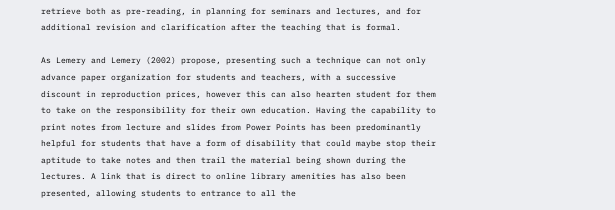retrieve both as pre-reading, in planning for seminars and lectures, and for additional revision and clarification after the teaching that is formal.

As Lemery and Lemery (2002) propose, presenting such a technique can not only advance paper organization for students and teachers, with a successive discount in reproduction prices, however this can also hearten student for them to take on the responsibility for their own education. Having the capability to print notes from lecture and slides from Power Points has been predominantly helpful for students that have a form of disability that could maybe stop their aptitude to take notes and then trail the material being shown during the lectures. A link that is direct to online library amenities has also been presented, allowing students to entrance to all the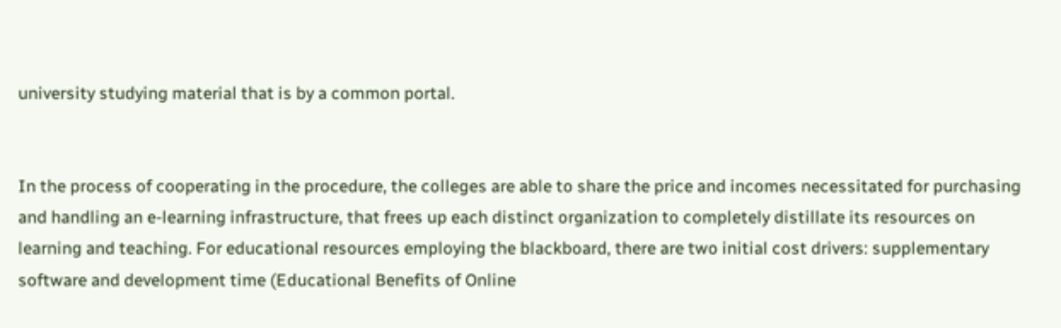university studying material that is by a common portal.


In the process of cooperating in the procedure, the colleges are able to share the price and incomes necessitated for purchasing and handling an e-learning infrastructure, that frees up each distinct organization to completely distillate its resources on learning and teaching. For educational resources employing the blackboard, there are two initial cost drivers: supplementary software and development time (Educational Benefits of Online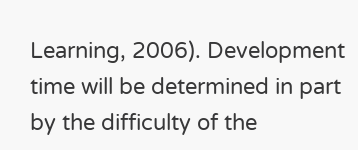Learning, 2006). Development time will be determined in part by the difficulty of the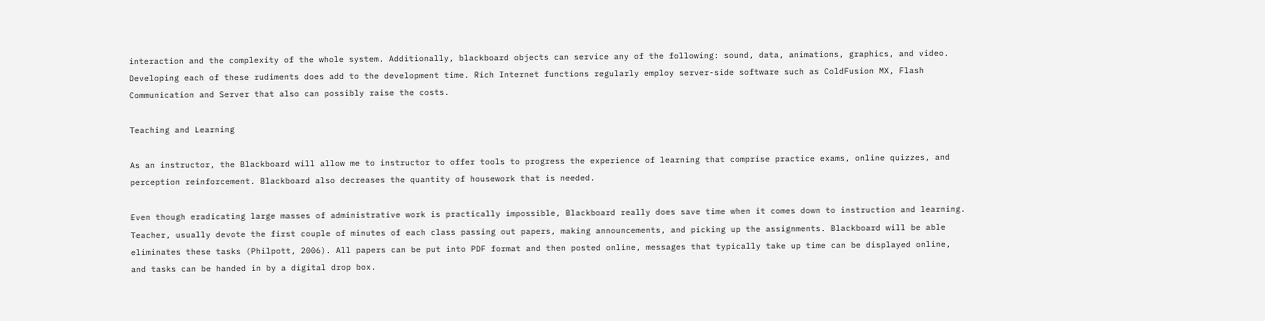interaction and the complexity of the whole system. Additionally, blackboard objects can service any of the following: sound, data, animations, graphics, and video. Developing each of these rudiments does add to the development time. Rich Internet functions regularly employ server-side software such as ColdFusion MX, Flash Communication and Server that also can possibly raise the costs.

Teaching and Learning

As an instructor, the Blackboard will allow me to instructor to offer tools to progress the experience of learning that comprise practice exams, online quizzes, and perception reinforcement. Blackboard also decreases the quantity of housework that is needed.

Even though eradicating large masses of administrative work is practically impossible, Blackboard really does save time when it comes down to instruction and learning. Teacher, usually devote the first couple of minutes of each class passing out papers, making announcements, and picking up the assignments. Blackboard will be able eliminates these tasks (Philpott, 2006). All papers can be put into PDF format and then posted online, messages that typically take up time can be displayed online, and tasks can be handed in by a digital drop box.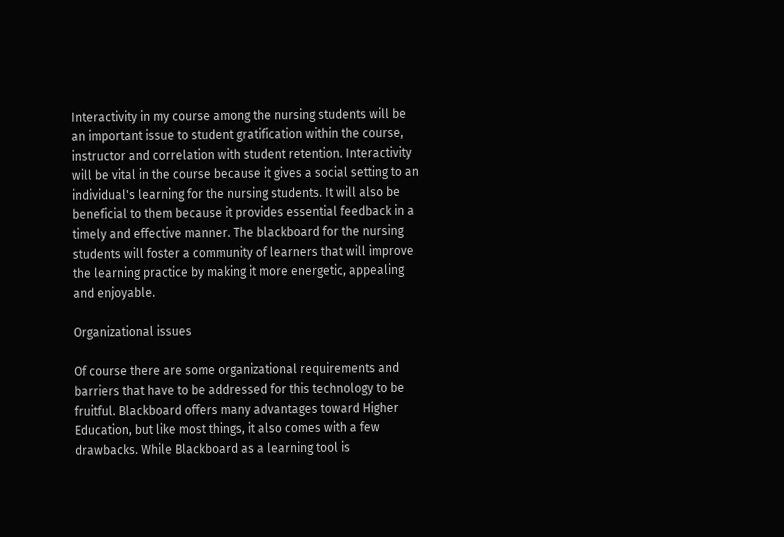Interactivity in my course among the nursing students will be an important issue to student gratification within the course, instructor and correlation with student retention. Interactivity will be vital in the course because it gives a social setting to an individual's learning for the nursing students. It will also be beneficial to them because it provides essential feedback in a timely and effective manner. The blackboard for the nursing students will foster a community of learners that will improve the learning practice by making it more energetic, appealing and enjoyable.

Organizational issues

Of course there are some organizational requirements and barriers that have to be addressed for this technology to be fruitful. Blackboard offers many advantages toward Higher Education, but like most things, it also comes with a few drawbacks. While Blackboard as a learning tool is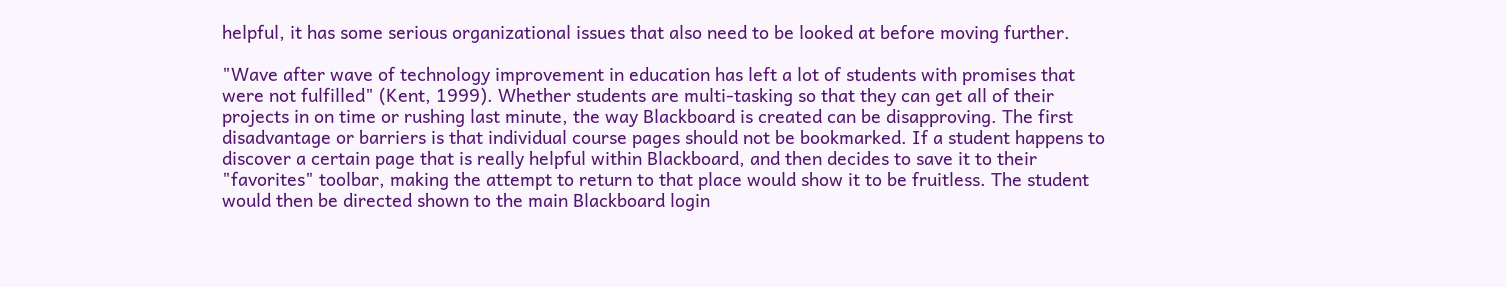helpful, it has some serious organizational issues that also need to be looked at before moving further.

"Wave after wave of technology improvement in education has left a lot of students with promises that were not fulfilled" (Kent, 1999). Whether students are multi-tasking so that they can get all of their projects in on time or rushing last minute, the way Blackboard is created can be disapproving. The first disadvantage or barriers is that individual course pages should not be bookmarked. If a student happens to discover a certain page that is really helpful within Blackboard, and then decides to save it to their "favorites" toolbar, making the attempt to return to that place would show it to be fruitless. The student would then be directed shown to the main Blackboard login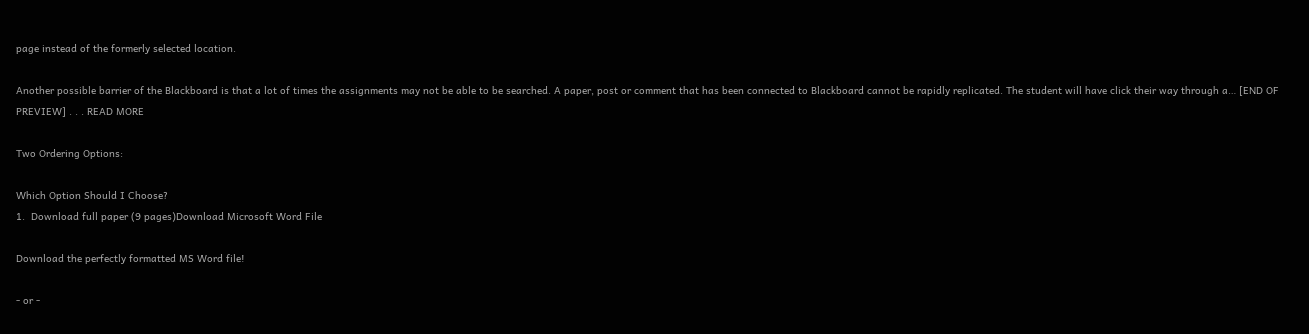page instead of the formerly selected location.

Another possible barrier of the Blackboard is that a lot of times the assignments may not be able to be searched. A paper, post or comment that has been connected to Blackboard cannot be rapidly replicated. The student will have click their way through a… [END OF PREVIEW] . . . READ MORE

Two Ordering Options:

Which Option Should I Choose?
1.  Download full paper (9 pages)Download Microsoft Word File

Download the perfectly formatted MS Word file!

- or -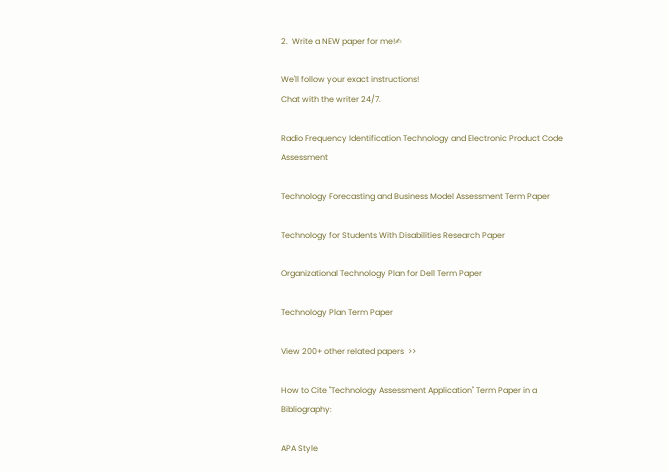2.  Write a NEW paper for me!✍

We'll follow your exact instructions!
Chat with the writer 24/7.

Radio Frequency Identification Technology and Electronic Product Code Assessment

Technology Forecasting and Business Model Assessment Term Paper

Technology for Students With Disabilities Research Paper

Organizational Technology Plan for Dell Term Paper

Technology Plan Term Paper

View 200+ other related papers  >>

How to Cite "Technology Assessment Application" Term Paper in a Bibliography:

APA Style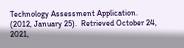Technology Assessment Application.  (2012, January 25).  Retrieved October 24, 2021,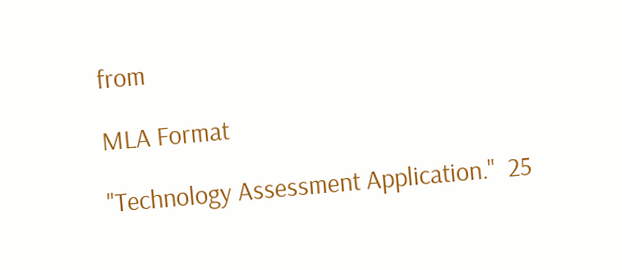from

MLA Format

"Technology Assessment Application."  25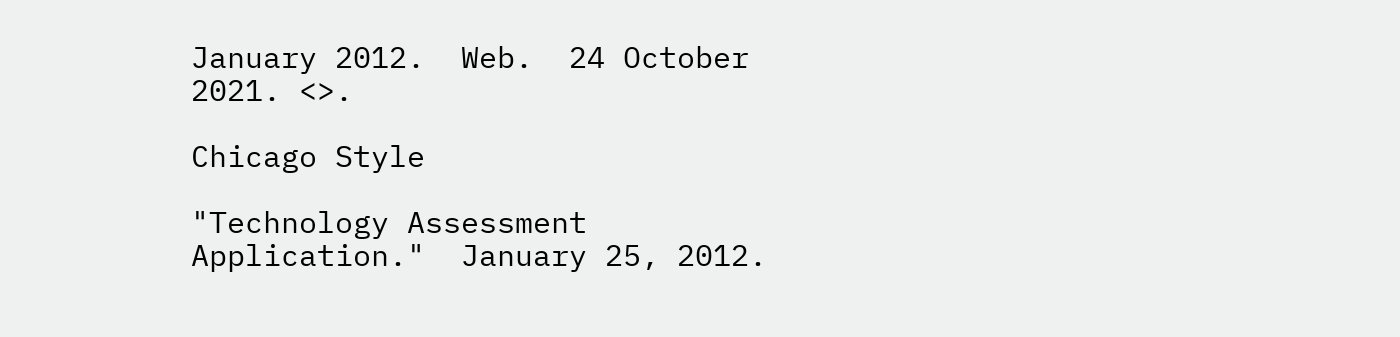January 2012.  Web.  24 October 2021. <>.

Chicago Style

"Technology Assessment Application."  January 25, 2012.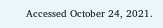Accessed October 24, 2021.